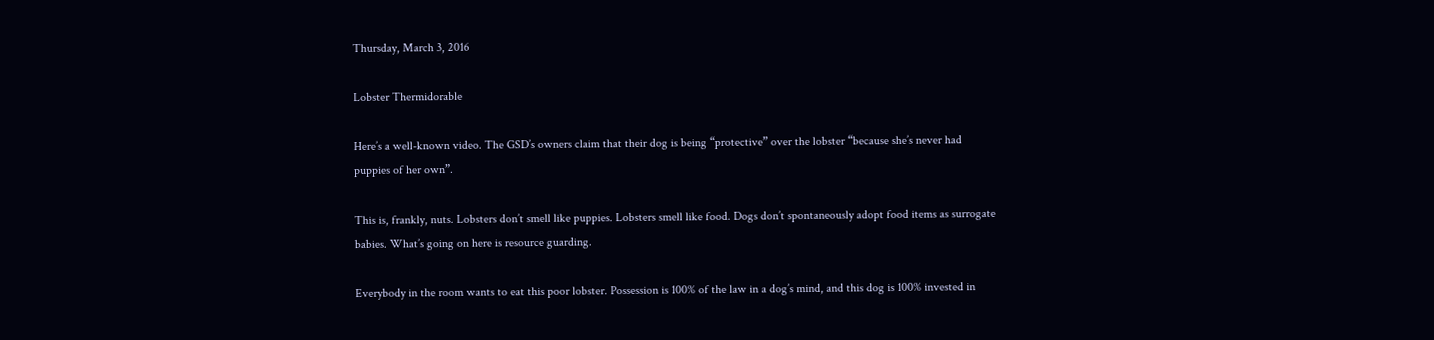Thursday, March 3, 2016

Lobster Thermidorable

Here’s a well-known video. The GSD’s owners claim that their dog is being “protective” over the lobster “because she’s never had puppies of her own”.

This is, frankly, nuts. Lobsters don’t smell like puppies. Lobsters smell like food. Dogs don’t spontaneously adopt food items as surrogate babies. What’s going on here is resource guarding.

Everybody in the room wants to eat this poor lobster. Possession is 100% of the law in a dog’s mind, and this dog is 100% invested in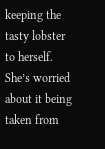keeping the tasty lobster to herself. She’s worried about it being taken from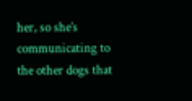her, so she’s communicating to the other dogs that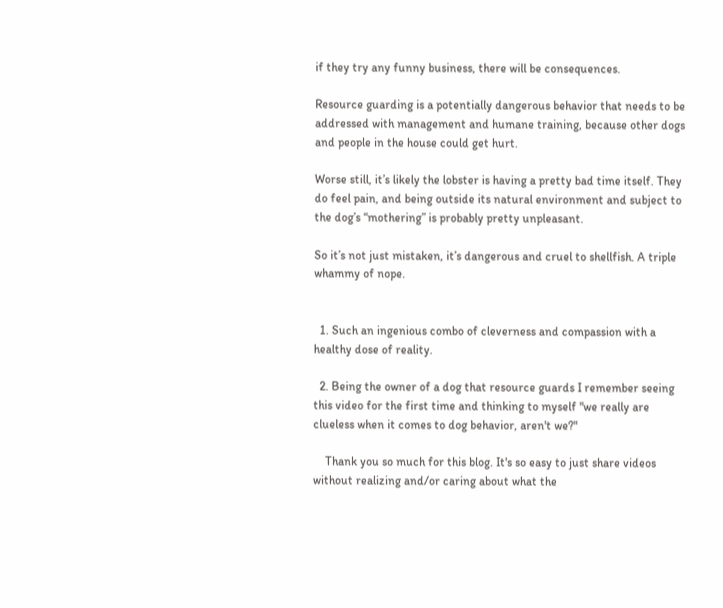if they try any funny business, there will be consequences.

Resource guarding is a potentially dangerous behavior that needs to be addressed with management and humane training, because other dogs and people in the house could get hurt.

Worse still, it’s likely the lobster is having a pretty bad time itself. They do feel pain, and being outside its natural environment and subject to the dog’s “mothering” is probably pretty unpleasant.

So it’s not just mistaken, it’s dangerous and cruel to shellfish. A triple whammy of nope.


  1. Such an ingenious combo of cleverness and compassion with a healthy dose of reality.

  2. Being the owner of a dog that resource guards I remember seeing this video for the first time and thinking to myself "we really are clueless when it comes to dog behavior, aren't we?"

    Thank you so much for this blog. It's so easy to just share videos without realizing and/or caring about what the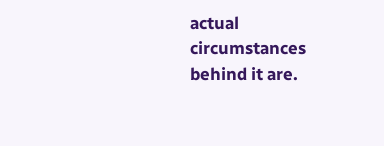actual circumstances behind it are.